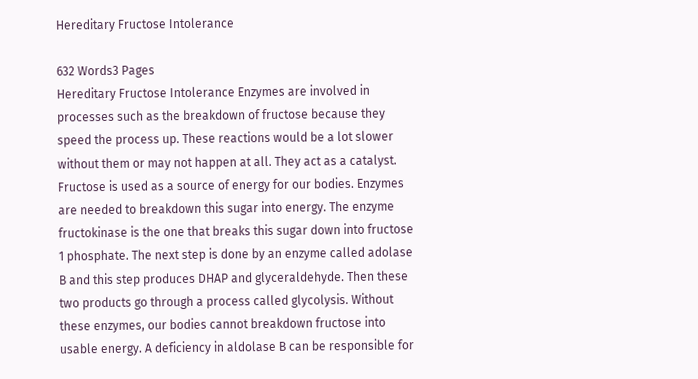Hereditary Fructose Intolerance

632 Words3 Pages
Hereditary Fructose Intolerance Enzymes are involved in processes such as the breakdown of fructose because they speed the process up. These reactions would be a lot slower without them or may not happen at all. They act as a catalyst. Fructose is used as a source of energy for our bodies. Enzymes are needed to breakdown this sugar into energy. The enzyme fructokinase is the one that breaks this sugar down into fructose 1 phosphate. The next step is done by an enzyme called adolase B and this step produces DHAP and glyceraldehyde. Then these two products go through a process called glycolysis. Without these enzymes, our bodies cannot breakdown fructose into usable energy. A deficiency in aldolase B can be responsible for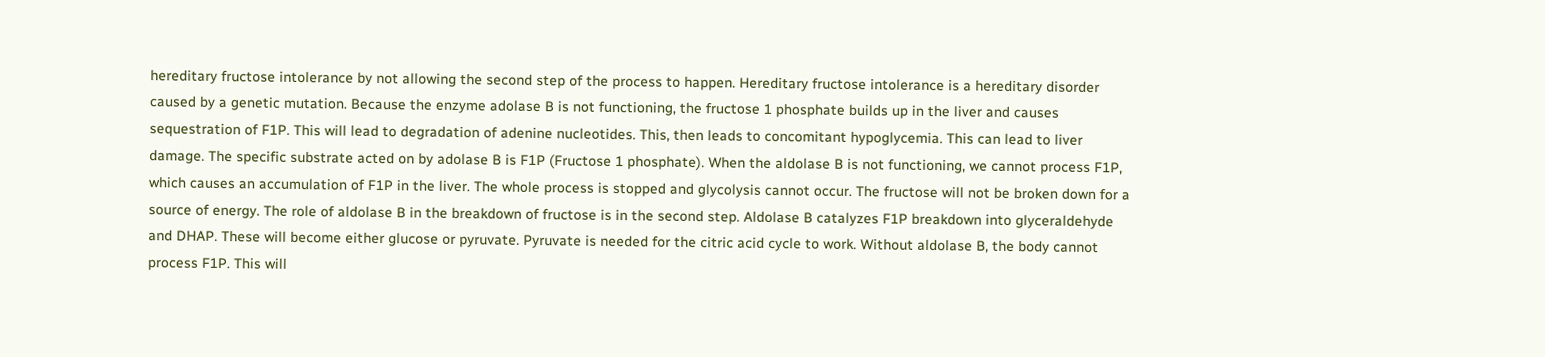hereditary fructose intolerance by not allowing the second step of the process to happen. Hereditary fructose intolerance is a hereditary disorder caused by a genetic mutation. Because the enzyme adolase B is not functioning, the fructose 1 phosphate builds up in the liver and causes sequestration of F1P. This will lead to degradation of adenine nucleotides. This, then leads to concomitant hypoglycemia. This can lead to liver damage. The specific substrate acted on by adolase B is F1P (Fructose 1 phosphate). When the aldolase B is not functioning, we cannot process F1P, which causes an accumulation of F1P in the liver. The whole process is stopped and glycolysis cannot occur. The fructose will not be broken down for a source of energy. The role of aldolase B in the breakdown of fructose is in the second step. Aldolase B catalyzes F1P breakdown into glyceraldehyde and DHAP. These will become either glucose or pyruvate. Pyruvate is needed for the citric acid cycle to work. Without aldolase B, the body cannot process F1P. This will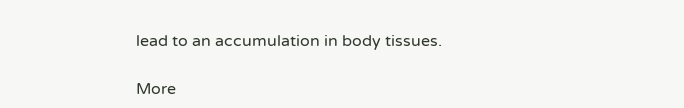lead to an accumulation in body tissues.

More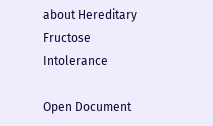about Hereditary Fructose Intolerance

Open Document